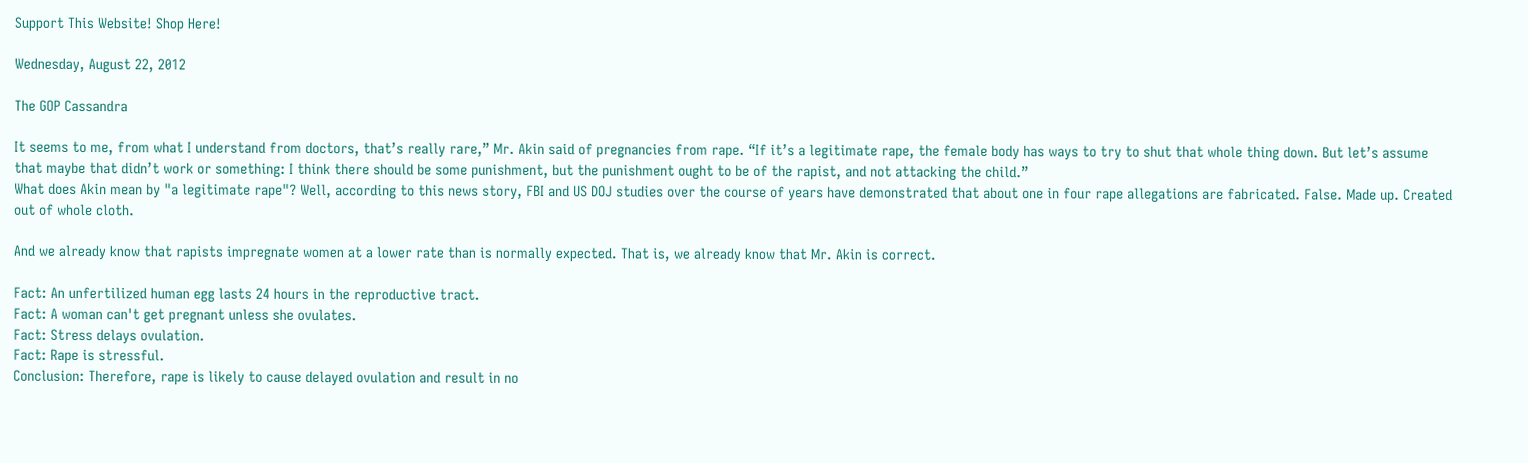Support This Website! Shop Here!

Wednesday, August 22, 2012

The GOP Cassandra

It seems to me, from what I understand from doctors, that’s really rare,” Mr. Akin said of pregnancies from rape. “If it’s a legitimate rape, the female body has ways to try to shut that whole thing down. But let’s assume that maybe that didn’t work or something: I think there should be some punishment, but the punishment ought to be of the rapist, and not attacking the child.”
What does Akin mean by "a legitimate rape"? Well, according to this news story, FBI and US DOJ studies over the course of years have demonstrated that about one in four rape allegations are fabricated. False. Made up. Created out of whole cloth.

And we already know that rapists impregnate women at a lower rate than is normally expected. That is, we already know that Mr. Akin is correct.

Fact: An unfertilized human egg lasts 24 hours in the reproductive tract.
Fact: A woman can't get pregnant unless she ovulates.
Fact: Stress delays ovulation.
Fact: Rape is stressful.
Conclusion: Therefore, rape is likely to cause delayed ovulation and result in no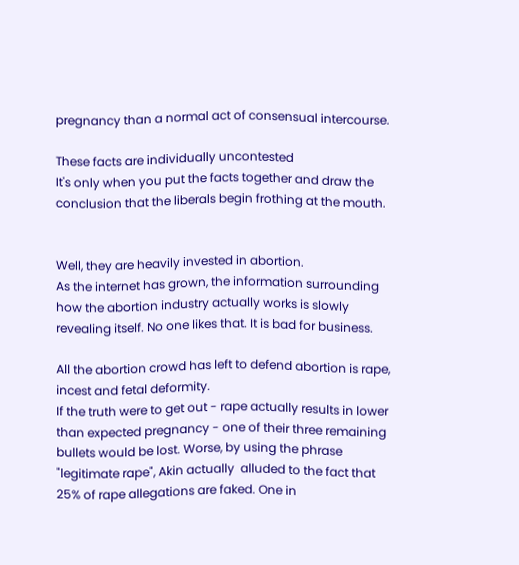pregnancy than a normal act of consensual intercourse.

These facts are individually uncontested
It's only when you put the facts together and draw the conclusion that the liberals begin frothing at the mouth.


Well, they are heavily invested in abortion.
As the internet has grown, the information surrounding how the abortion industry actually works is slowly revealing itself. No one likes that. It is bad for business.

All the abortion crowd has left to defend abortion is rape, incest and fetal deformity.
If the truth were to get out - rape actually results in lower than expected pregnancy - one of their three remaining bullets would be lost. Worse, by using the phrase "legitimate rape", Akin actually  alluded to the fact that 25% of rape allegations are faked. One in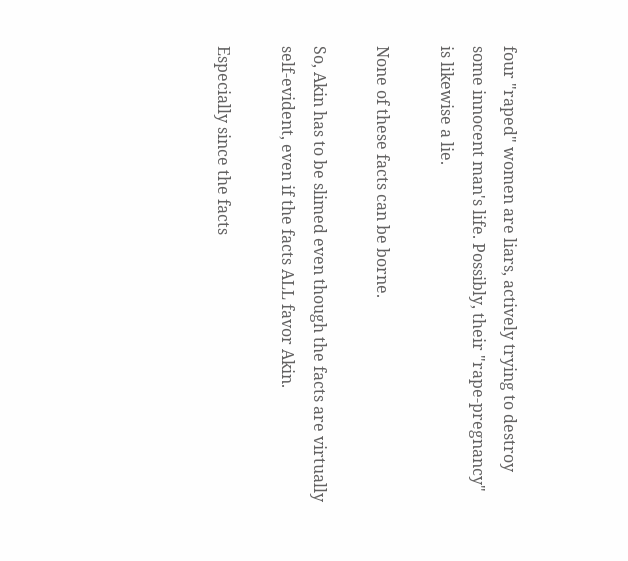four "raped" women are liars, actively trying to destroy some innocent man's life. Possibly, their "rape-pregnancy" is likewise a lie.

None of these facts can be borne.

So, Akin has to be slimed even though the facts are virtually self-evident, even if the facts ALL favor Akin.

Especially since the facts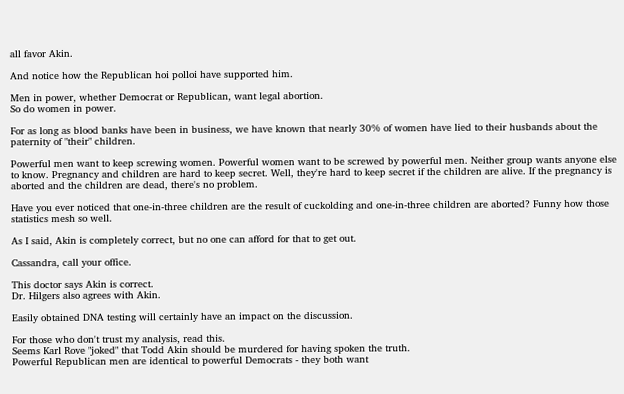all favor Akin.

And notice how the Republican hoi polloi have supported him.

Men in power, whether Democrat or Republican, want legal abortion.
So do women in power.

For as long as blood banks have been in business, we have known that nearly 30% of women have lied to their husbands about the paternity of "their" children.

Powerful men want to keep screwing women. Powerful women want to be screwed by powerful men. Neither group wants anyone else to know. Pregnancy and children are hard to keep secret. Well, they're hard to keep secret if the children are alive. If the pregnancy is aborted and the children are dead, there's no problem.

Have you ever noticed that one-in-three children are the result of cuckolding and one-in-three children are aborted? Funny how those statistics mesh so well.

As I said, Akin is completely correct, but no one can afford for that to get out.

Cassandra, call your office.

This doctor says Akin is correct.
Dr. Hilgers also agrees with Akin.

Easily obtained DNA testing will certainly have an impact on the discussion.

For those who don't trust my analysis, read this.
Seems Karl Rove "joked" that Todd Akin should be murdered for having spoken the truth.
Powerful Republican men are identical to powerful Democrats - they both want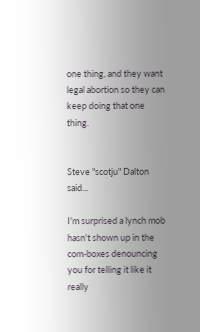one thing, and they want legal abortion so they can keep doing that one thing.


Steve "scotju" Dalton said...

I'm surprised a lynch mob hasn't shown up in the com-boxes denouncing you for telling it like it really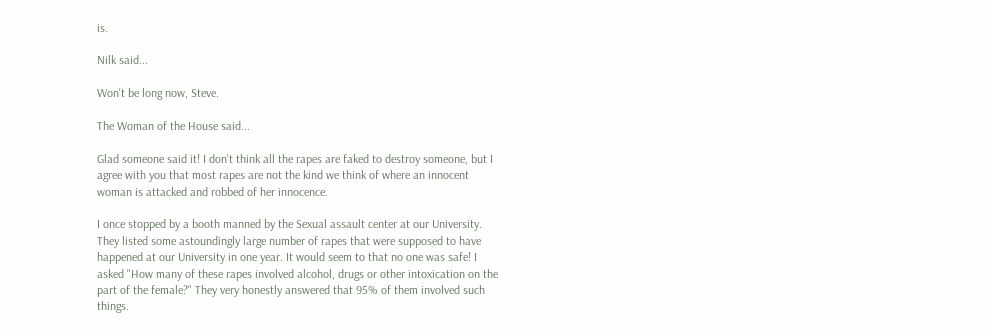is.

Nilk said...

Won't be long now, Steve.

The Woman of the House said...

Glad someone said it! I don't think all the rapes are faked to destroy someone, but I agree with you that most rapes are not the kind we think of where an innocent woman is attacked and robbed of her innocence.

I once stopped by a booth manned by the Sexual assault center at our University. They listed some astoundingly large number of rapes that were supposed to have happened at our University in one year. It would seem to that no one was safe! I asked "How many of these rapes involved alcohol, drugs or other intoxication on the part of the female?" They very honestly answered that 95% of them involved such things.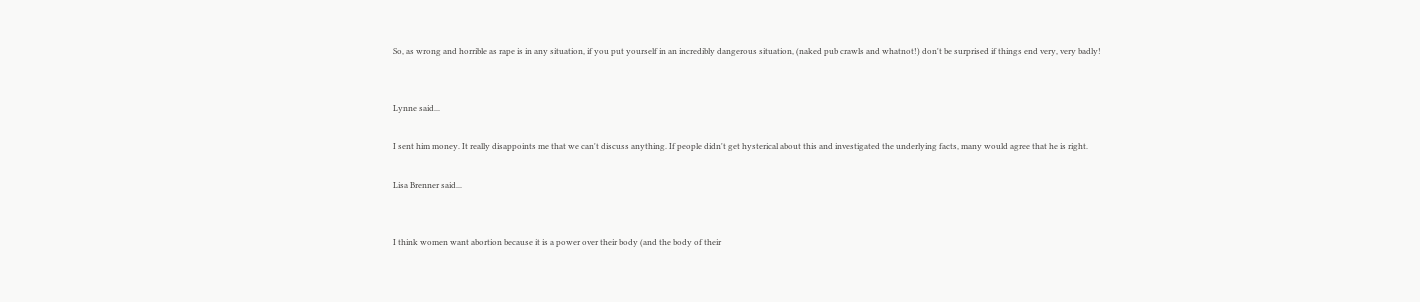So, as wrong and horrible as rape is in any situation, if you put yourself in an incredibly dangerous situation, (naked pub crawls and whatnot!) don't be surprised if things end very, very badly!


Lynne said...

I sent him money. It really disappoints me that we can't discuss anything. If people didn't get hysterical about this and investigated the underlying facts, many would agree that he is right.

Lisa Brenner said...


I think women want abortion because it is a power over their body (and the body of their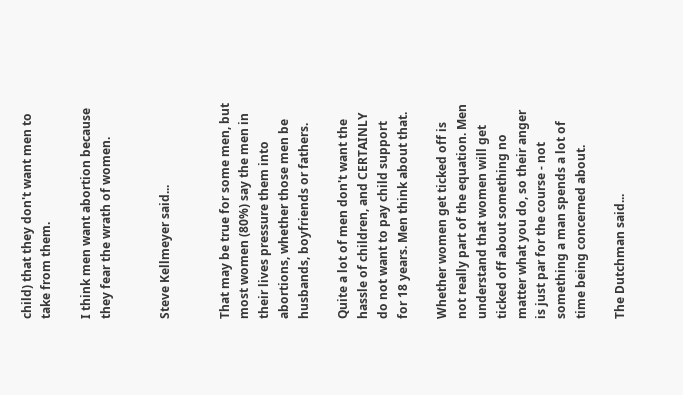child) that they don't want men to take from them.

I think men want abortion because they fear the wrath of women.


Steve Kellmeyer said...


That may be true for some men, but most women (80%) say the men in their lives pressure them into abortions, whether those men be husbands, boyfriends or fathers.

Quite a lot of men don't want the hassle of children, and CERTAINLY do not want to pay child support for 18 years. Men think about that.

Whether women get ticked off is not really part of the equation. Men understand that women will get ticked off about something no matter what you do, so their anger is just par for the course - not something a man spends a lot of time being concerned about.

The Dutchman said...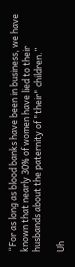“For as long as blood banks have been in business, we have known that nearly 30% of women have lied to their husbands about the paternity of "their" children.”

Uh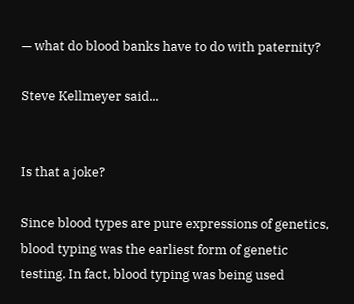— what do blood banks have to do with paternity?

Steve Kellmeyer said...


Is that a joke?

Since blood types are pure expressions of genetics, blood typing was the earliest form of genetic testing. In fact, blood typing was being used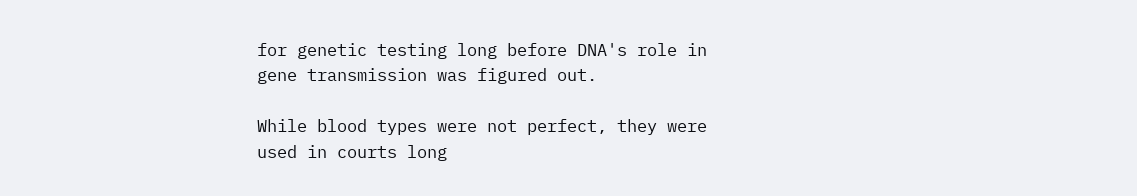for genetic testing long before DNA's role in gene transmission was figured out.

While blood types were not perfect, they were used in courts long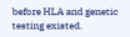before HLA and genetic testing existed.